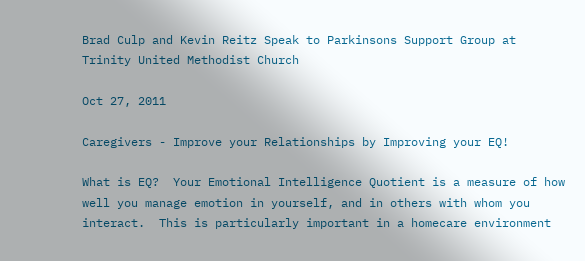Brad Culp and Kevin Reitz Speak to Parkinsons Support Group at Trinity United Methodist Church

Oct 27, 2011

Caregivers - Improve your Relationships by Improving your EQ!

What is EQ?  Your Emotional Intelligence Quotient is a measure of how well you manage emotion in yourself, and in others with whom you interact.  This is particularly important in a homecare environment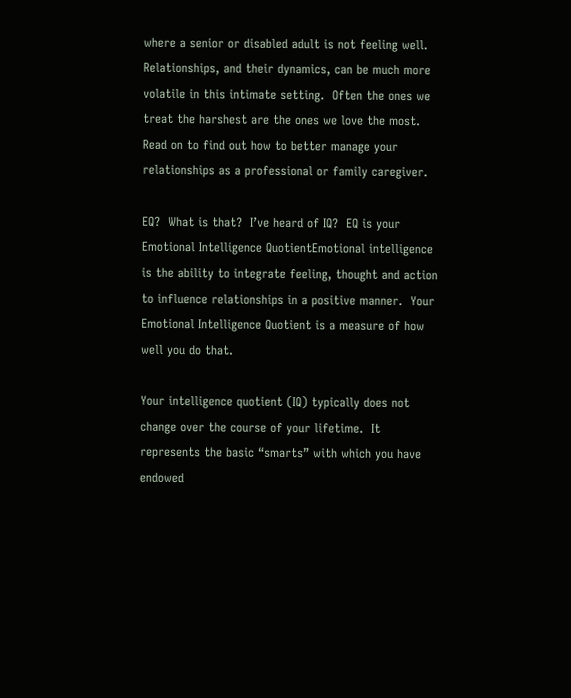where a senior or disabled adult is not feeling well.  Relationships, and their dynamics, can be much more volatile in this intimate setting.  Often the ones we treat the harshest are the ones we love the most.  Read on to find out how to better manage your relationships as a professional or family caregiver.

EQ?  What is that?  I’ve heard of IQ?  EQ is your Emotional Intelligence QuotientEmotional intelligence is the ability to integrate feeling, thought and action to influence relationships in a positive manner.  Your Emotional Intelligence Quotient is a measure of how well you do that.

Your intelligence quotient (IQ) typically does not change over the course of your lifetime.  It represents the basic “smarts” with which you have endowed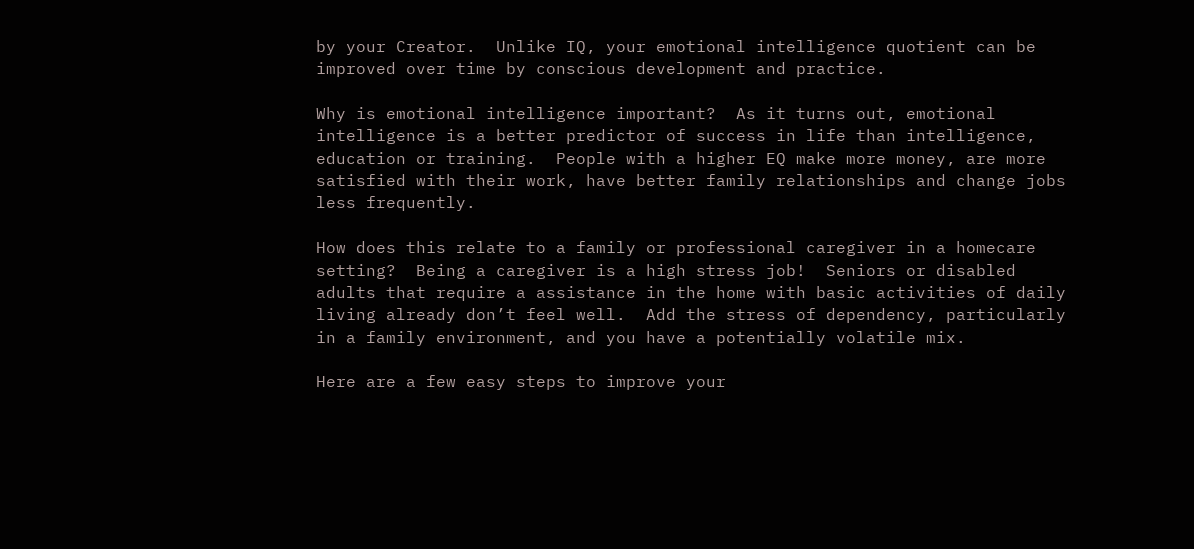by your Creator.  Unlike IQ, your emotional intelligence quotient can be improved over time by conscious development and practice.

Why is emotional intelligence important?  As it turns out, emotional intelligence is a better predictor of success in life than intelligence, education or training.  People with a higher EQ make more money, are more satisfied with their work, have better family relationships and change jobs less frequently.

How does this relate to a family or professional caregiver in a homecare setting?  Being a caregiver is a high stress job!  Seniors or disabled adults that require a assistance in the home with basic activities of daily living already don’t feel well.  Add the stress of dependency, particularly in a family environment, and you have a potentially volatile mix.

Here are a few easy steps to improve your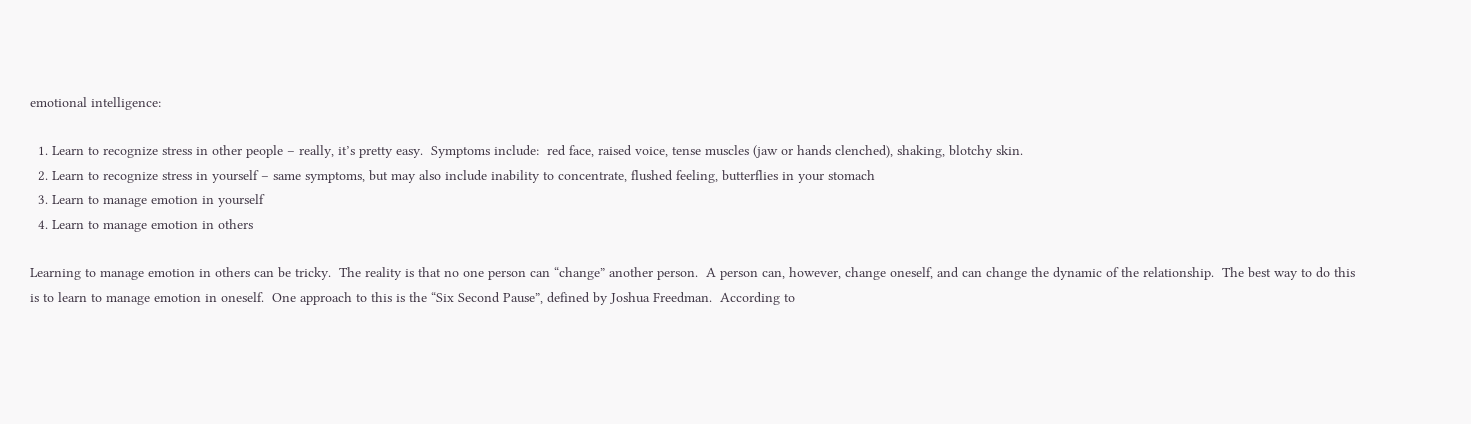emotional intelligence:

  1. Learn to recognize stress in other people – really, it’s pretty easy.  Symptoms include:  red face, raised voice, tense muscles (jaw or hands clenched), shaking, blotchy skin.
  2. Learn to recognize stress in yourself – same symptoms, but may also include inability to concentrate, flushed feeling, butterflies in your stomach
  3. Learn to manage emotion in yourself
  4. Learn to manage emotion in others

Learning to manage emotion in others can be tricky.  The reality is that no one person can “change” another person.  A person can, however, change oneself, and can change the dynamic of the relationship.  The best way to do this is to learn to manage emotion in oneself.  One approach to this is the “Six Second Pause”, defined by Joshua Freedman.  According to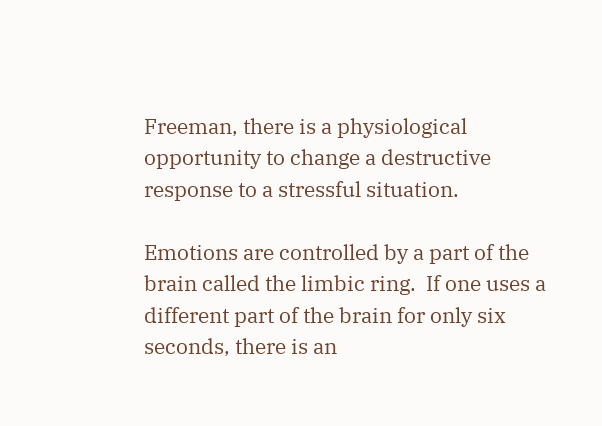Freeman, there is a physiological opportunity to change a destructive response to a stressful situation.

Emotions are controlled by a part of the brain called the limbic ring.  If one uses a different part of the brain for only six seconds, there is an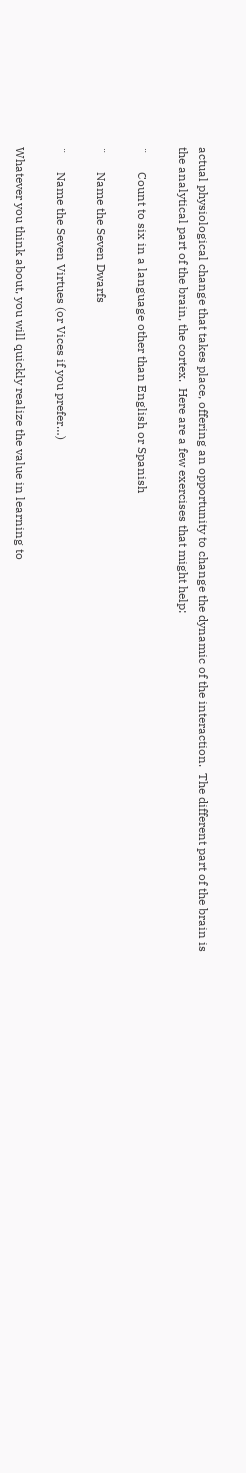actual physiological change that takes place, offering an opportunity to change the dynamic of the interaction.  The different part of the brain is the analytical part of the brain, the cortex.  Here are a few exercises that might help:

¨      Count to six in a language other than English or Spanish

¨      Name the Seven Dwarfs

¨      Name the Seven Virtues (or Vices if you prefer…)

Whatever you think about, you will quickly realize the value in learning to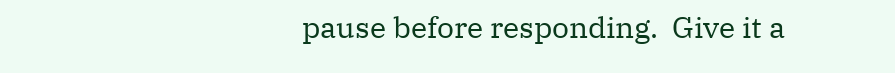pause before responding.  Give it a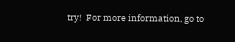try!  For more information, go to